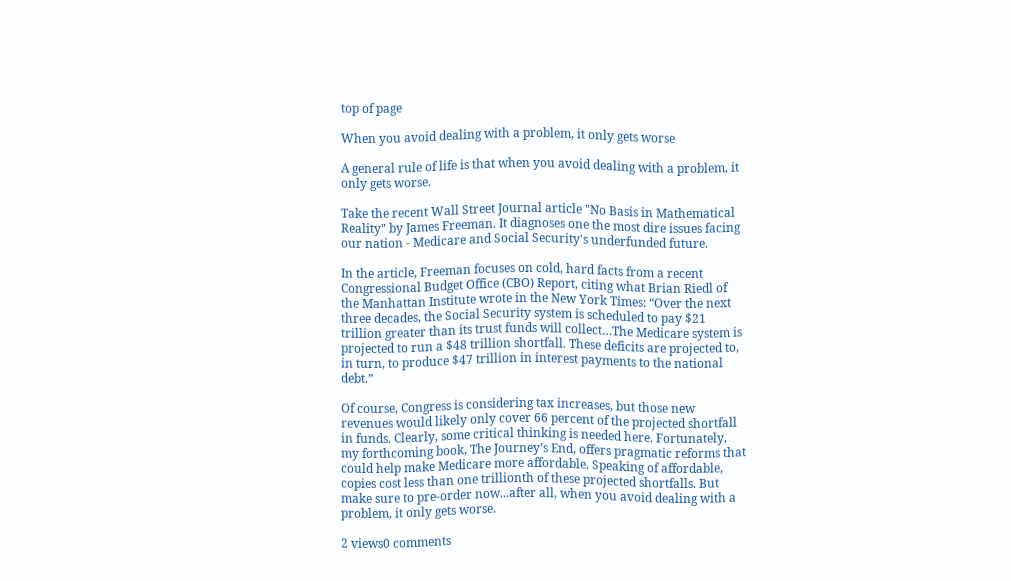top of page

When you avoid dealing with a problem, it only gets worse

A general rule of life is that when you avoid dealing with a problem, it only gets worse.

Take the recent Wall Street Journal article "No Basis in Mathematical Reality" by James Freeman. It diagnoses one the most dire issues facing our nation - Medicare and Social Security's underfunded future.

In the article, Freeman focuses on cold, hard facts from a recent Congressional Budget Office (CBO) Report, citing what Brian Riedl of the Manhattan Institute wrote in the New York Times: “Over the next three decades, the Social Security system is scheduled to pay $21 trillion greater than its trust funds will collect…The Medicare system is projected to run a $48 trillion shortfall. These deficits are projected to, in turn, to produce $47 trillion in interest payments to the national debt.”

Of course, Congress is considering tax increases, but those new revenues would likely only cover 66 percent of the projected shortfall in funds. Clearly, some critical thinking is needed here. Fortunately, my forthcoming book, The Journey’s End, offers pragmatic reforms that could help make Medicare more affordable. Speaking of affordable, copies cost less than one trillionth of these projected shortfalls. But make sure to pre-order now...after all, when you avoid dealing with a problem, it only gets worse.

2 views0 comments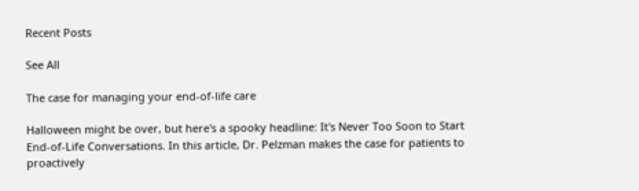Recent Posts

See All

The case for managing your end-of-life care

Halloween might be over, but here's a spooky headline: It's Never Too Soon to Start End-of-Life Conversations. In this article, Dr. Pelzman makes the case for patients to proactively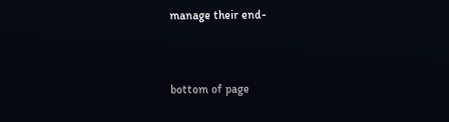manage their end-


bottom of page